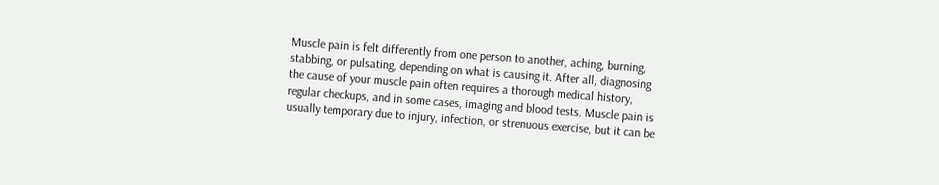Muscle pain is felt differently from one person to another, aching, burning, stabbing, or pulsating, depending on what is causing it. After all, diagnosing the cause of your muscle pain often requires a thorough medical history, regular checkups, and in some cases, imaging and blood tests. Muscle pain is usually temporary due to injury, infection, or strenuous exercise, but it can be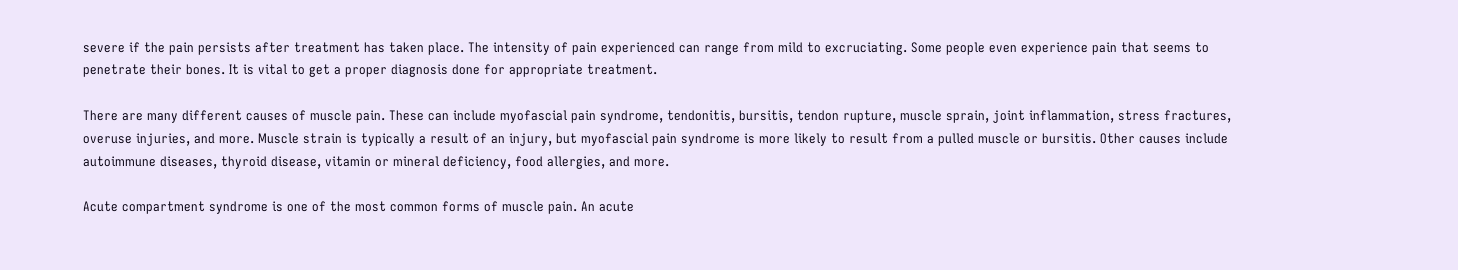severe if the pain persists after treatment has taken place. The intensity of pain experienced can range from mild to excruciating. Some people even experience pain that seems to penetrate their bones. It is vital to get a proper diagnosis done for appropriate treatment.

There are many different causes of muscle pain. These can include myofascial pain syndrome, tendonitis, bursitis, tendon rupture, muscle sprain, joint inflammation, stress fractures, overuse injuries, and more. Muscle strain is typically a result of an injury, but myofascial pain syndrome is more likely to result from a pulled muscle or bursitis. Other causes include autoimmune diseases, thyroid disease, vitamin or mineral deficiency, food allergies, and more.

Acute compartment syndrome is one of the most common forms of muscle pain. An acute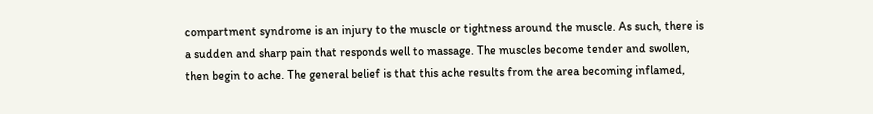compartment syndrome is an injury to the muscle or tightness around the muscle. As such, there is a sudden and sharp pain that responds well to massage. The muscles become tender and swollen, then begin to ache. The general belief is that this ache results from the area becoming inflamed,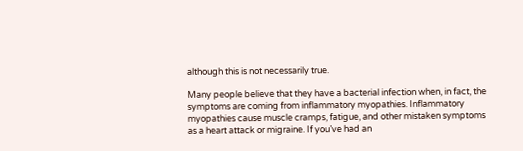although this is not necessarily true.

Many people believe that they have a bacterial infection when, in fact, the symptoms are coming from inflammatory myopathies. Inflammatory myopathies cause muscle cramps, fatigue, and other mistaken symptoms as a heart attack or migraine. If you’ve had an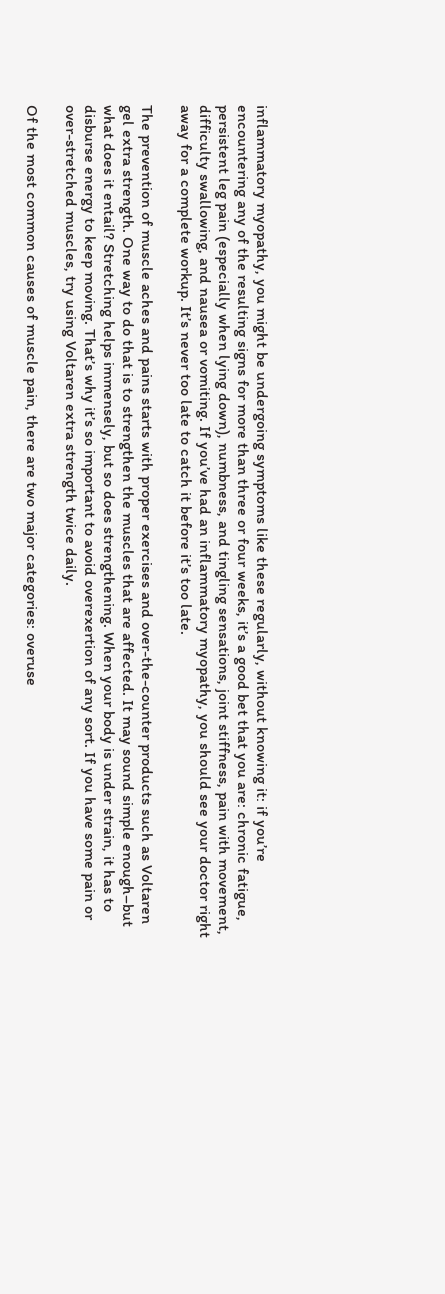inflammatory myopathy, you might be undergoing symptoms like these regularly, without knowing it: if you’re encountering any of the resulting signs for more than three or four weeks, it’s a good bet that you are: chronic fatigue, persistent leg pain (especially when lying down), numbness, and tingling sensations, joint stiffness, pain with movement, difficulty swallowing, and nausea or vomiting. If you’ve had an inflammatory myopathy, you should see your doctor right away for a complete workup. It’s never too late to catch it before it’s too late.

The prevention of muscle aches and pains starts with proper exercises and over-the-counter products such as Voltaren gel extra strength. One way to do that is to strengthen the muscles that are affected. It may sound simple enough–but what does it entail? Stretching helps immensely, but so does strengthening. When your body is under strain, it has to disburse energy to keep moving. That’s why it’s so important to avoid overexertion of any sort. If you have some pain or over-stretched muscles, try using Voltaren extra strength twice daily.

Of the most common causes of muscle pain, there are two major categories: overuse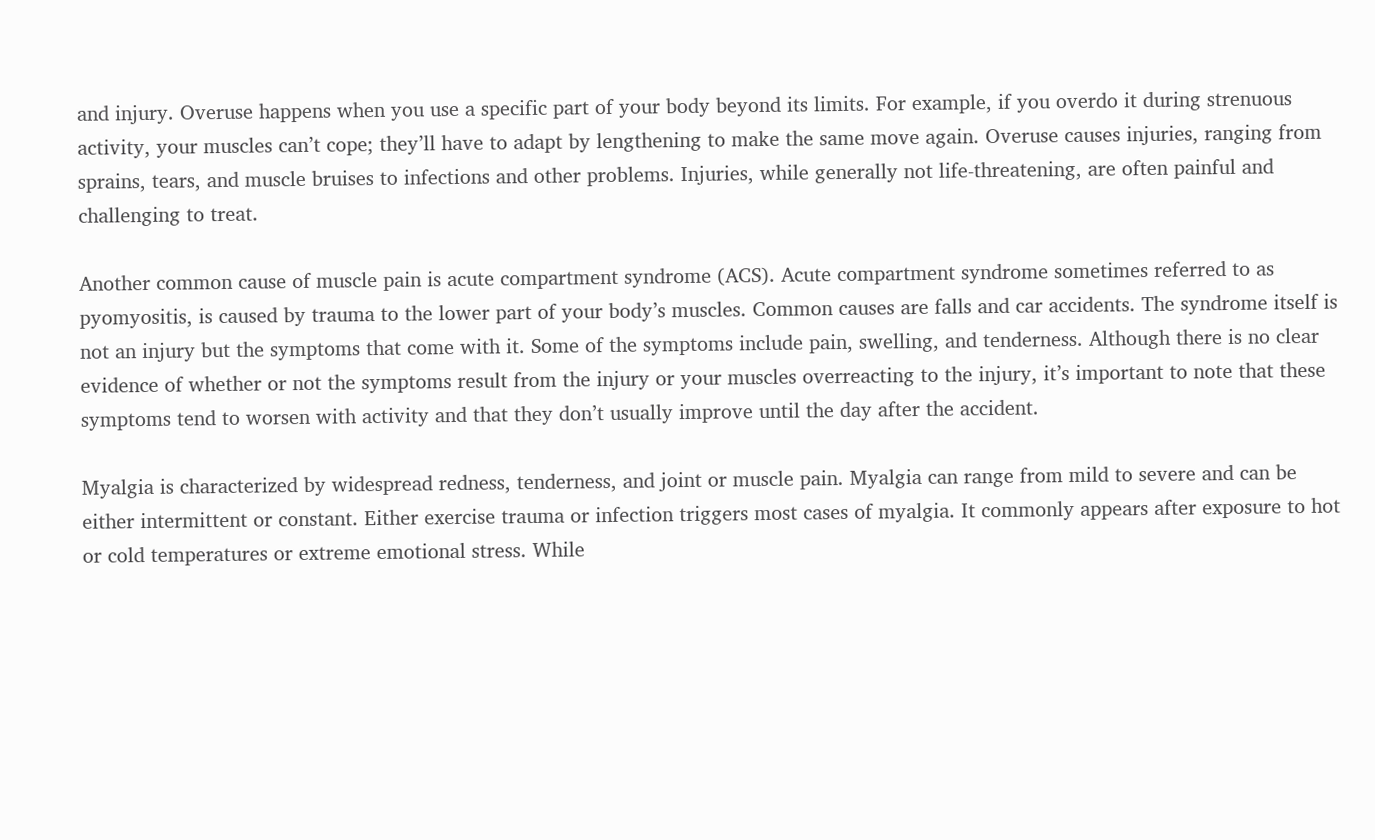and injury. Overuse happens when you use a specific part of your body beyond its limits. For example, if you overdo it during strenuous activity, your muscles can’t cope; they’ll have to adapt by lengthening to make the same move again. Overuse causes injuries, ranging from sprains, tears, and muscle bruises to infections and other problems. Injuries, while generally not life-threatening, are often painful and challenging to treat.

Another common cause of muscle pain is acute compartment syndrome (ACS). Acute compartment syndrome sometimes referred to as pyomyositis, is caused by trauma to the lower part of your body’s muscles. Common causes are falls and car accidents. The syndrome itself is not an injury but the symptoms that come with it. Some of the symptoms include pain, swelling, and tenderness. Although there is no clear evidence of whether or not the symptoms result from the injury or your muscles overreacting to the injury, it’s important to note that these symptoms tend to worsen with activity and that they don’t usually improve until the day after the accident.

Myalgia is characterized by widespread redness, tenderness, and joint or muscle pain. Myalgia can range from mild to severe and can be either intermittent or constant. Either exercise trauma or infection triggers most cases of myalgia. It commonly appears after exposure to hot or cold temperatures or extreme emotional stress. While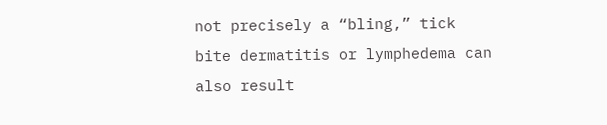not precisely a “bling,” tick bite dermatitis or lymphedema can also result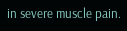in severe muscle pain.